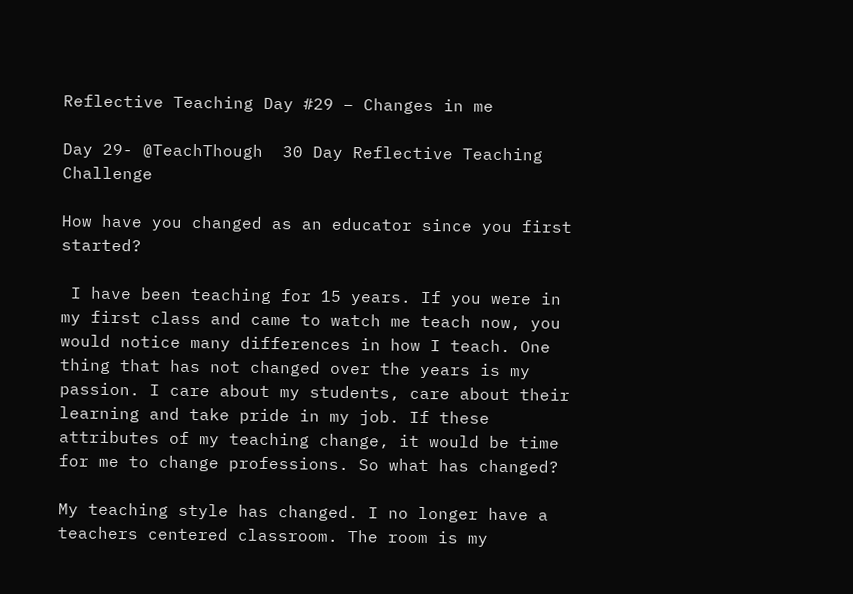Reflective Teaching Day #29 – Changes in me

Day 29- @TeachThough  30 Day Reflective Teaching Challenge

How have you changed as an educator since you first started?

 I have been teaching for 15 years. If you were in my first class and came to watch me teach now, you would notice many differences in how I teach. One thing that has not changed over the years is my passion. I care about my students, care about their learning and take pride in my job. If these attributes of my teaching change, it would be time for me to change professions. So what has changed?

My teaching style has changed. I no longer have a teachers centered classroom. The room is my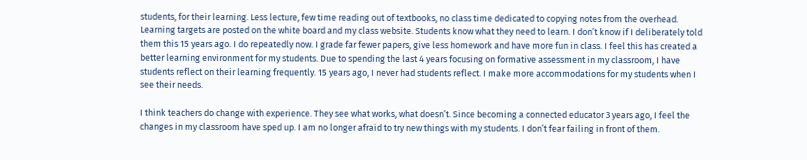students, for their learning. Less lecture, few time reading out of textbooks, no class time dedicated to copying notes from the overhead. Learning targets are posted on the white board and my class website. Students know what they need to learn. I don’t know if I deliberately told them this 15 years ago. I do repeatedly now. I grade far fewer papers, give less homework and have more fun in class. I feel this has created a better learning environment for my students. Due to spending the last 4 years focusing on formative assessment in my classroom, I have students reflect on their learning frequently. 15 years ago, I never had students reflect. I make more accommodations for my students when I see their needs.

I think teachers do change with experience. They see what works, what doesn’t. Since becoming a connected educator 3 years ago, I feel the changes in my classroom have sped up. I am no longer afraid to try new things with my students. I don’t fear failing in front of them.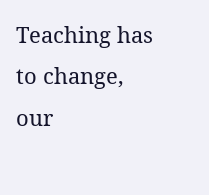Teaching has to change, our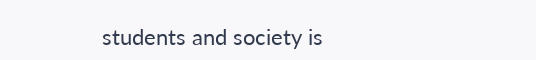students and society is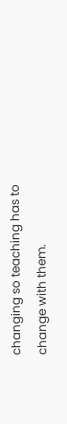changing so teaching has to change with them.